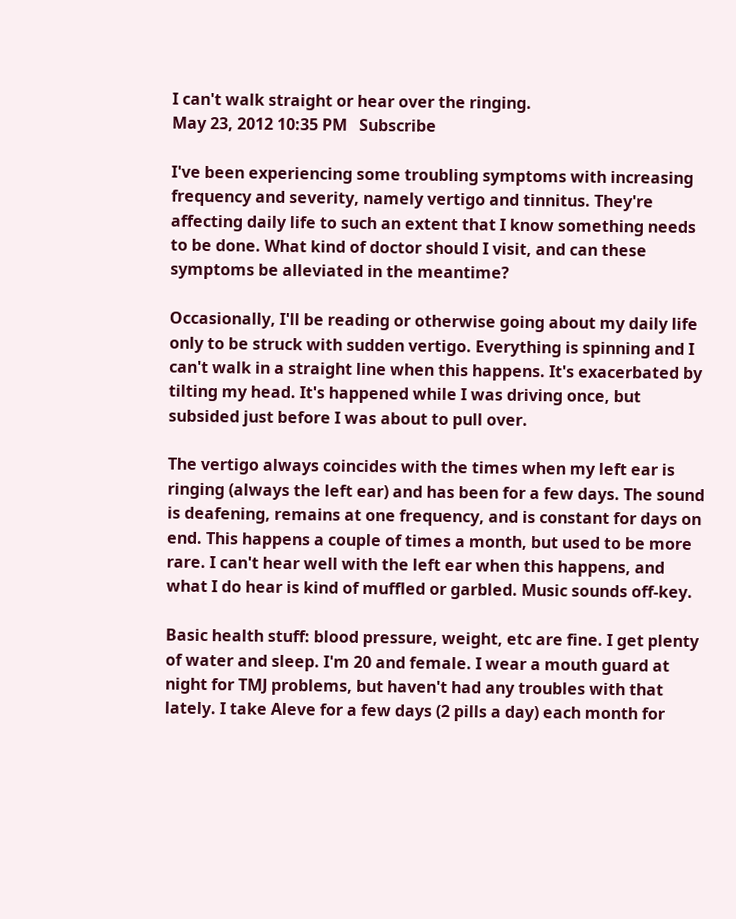I can't walk straight or hear over the ringing.
May 23, 2012 10:35 PM   Subscribe

I've been experiencing some troubling symptoms with increasing frequency and severity, namely vertigo and tinnitus. They're affecting daily life to such an extent that I know something needs to be done. What kind of doctor should I visit, and can these symptoms be alleviated in the meantime?

Occasionally, I'll be reading or otherwise going about my daily life only to be struck with sudden vertigo. Everything is spinning and I can't walk in a straight line when this happens. It's exacerbated by tilting my head. It's happened while I was driving once, but subsided just before I was about to pull over.

The vertigo always coincides with the times when my left ear is ringing (always the left ear) and has been for a few days. The sound is deafening, remains at one frequency, and is constant for days on end. This happens a couple of times a month, but used to be more rare. I can't hear well with the left ear when this happens, and what I do hear is kind of muffled or garbled. Music sounds off-key.

Basic health stuff: blood pressure, weight, etc are fine. I get plenty of water and sleep. I'm 20 and female. I wear a mouth guard at night for TMJ problems, but haven't had any troubles with that lately. I take Aleve for a few days (2 pills a day) each month for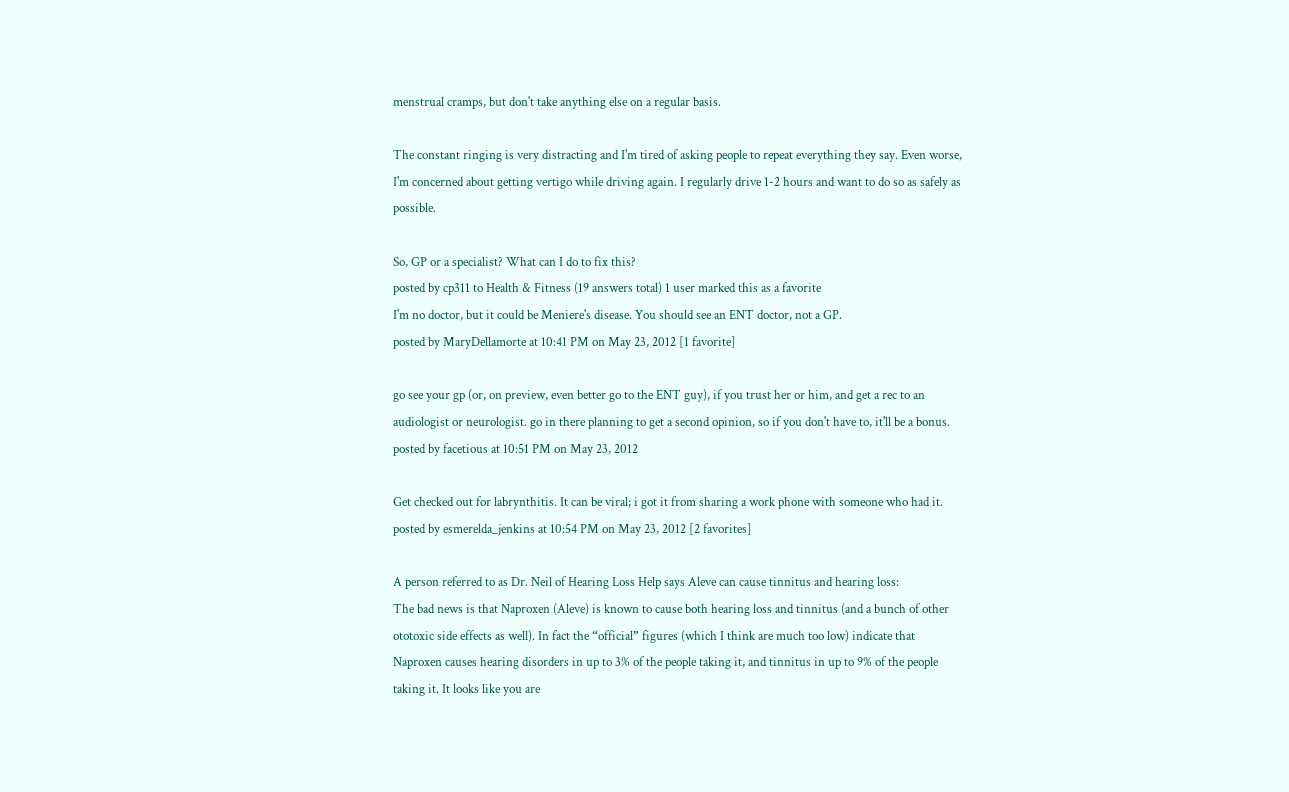menstrual cramps, but don't take anything else on a regular basis.

The constant ringing is very distracting and I'm tired of asking people to repeat everything they say. Even worse, I'm concerned about getting vertigo while driving again. I regularly drive 1-2 hours and want to do so as safely as possible.

So, GP or a specialist? What can I do to fix this?
posted by cp311 to Health & Fitness (19 answers total) 1 user marked this as a favorite
I'm no doctor, but it could be Meniere's disease. You should see an ENT doctor, not a GP.
posted by MaryDellamorte at 10:41 PM on May 23, 2012 [1 favorite]

go see your gp (or, on preview, even better go to the ENT guy), if you trust her or him, and get a rec to an audiologist or neurologist. go in there planning to get a second opinion, so if you don't have to, it'll be a bonus.
posted by facetious at 10:51 PM on May 23, 2012

Get checked out for labrynthitis. It can be viral; i got it from sharing a work phone with someone who had it.
posted by esmerelda_jenkins at 10:54 PM on May 23, 2012 [2 favorites]

A person referred to as Dr. Neil of Hearing Loss Help says Aleve can cause tinnitus and hearing loss:
The bad news is that Naproxen (Aleve) is known to cause both hearing loss and tinnitus (and a bunch of other ototoxic side effects as well). In fact the “official” figures (which I think are much too low) indicate that Naproxen causes hearing disorders in up to 3% of the people taking it, and tinnitus in up to 9% of the people taking it. It looks like you are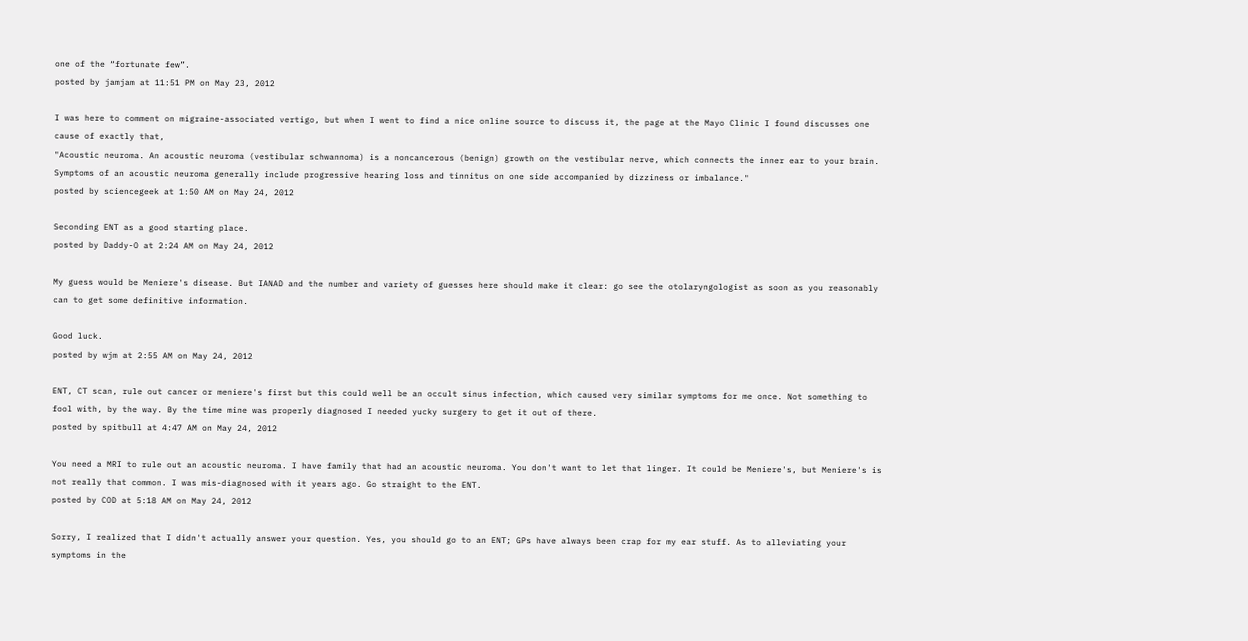one of the “fortunate few”.
posted by jamjam at 11:51 PM on May 23, 2012

I was here to comment on migraine-associated vertigo, but when I went to find a nice online source to discuss it, the page at the Mayo Clinic I found discusses one cause of exactly that,
"Acoustic neuroma. An acoustic neuroma (vestibular schwannoma) is a noncancerous (benign) growth on the vestibular nerve, which connects the inner ear to your brain. Symptoms of an acoustic neuroma generally include progressive hearing loss and tinnitus on one side accompanied by dizziness or imbalance."
posted by sciencegeek at 1:50 AM on May 24, 2012

Seconding ENT as a good starting place.
posted by Daddy-O at 2:24 AM on May 24, 2012

My guess would be Meniere's disease. But IANAD and the number and variety of guesses here should make it clear: go see the otolaryngologist as soon as you reasonably can to get some definitive information.

Good luck.
posted by wjm at 2:55 AM on May 24, 2012

ENT, CT scan, rule out cancer or meniere's first but this could well be an occult sinus infection, which caused very similar symptoms for me once. Not something to fool with, by the way. By the time mine was properly diagnosed I needed yucky surgery to get it out of there.
posted by spitbull at 4:47 AM on May 24, 2012

You need a MRI to rule out an acoustic neuroma. I have family that had an acoustic neuroma. You don't want to let that linger. It could be Meniere's, but Meniere's is not really that common. I was mis-diagnosed with it years ago. Go straight to the ENT.
posted by COD at 5:18 AM on May 24, 2012

Sorry, I realized that I didn't actually answer your question. Yes, you should go to an ENT; GPs have always been crap for my ear stuff. As to alleviating your symptoms in the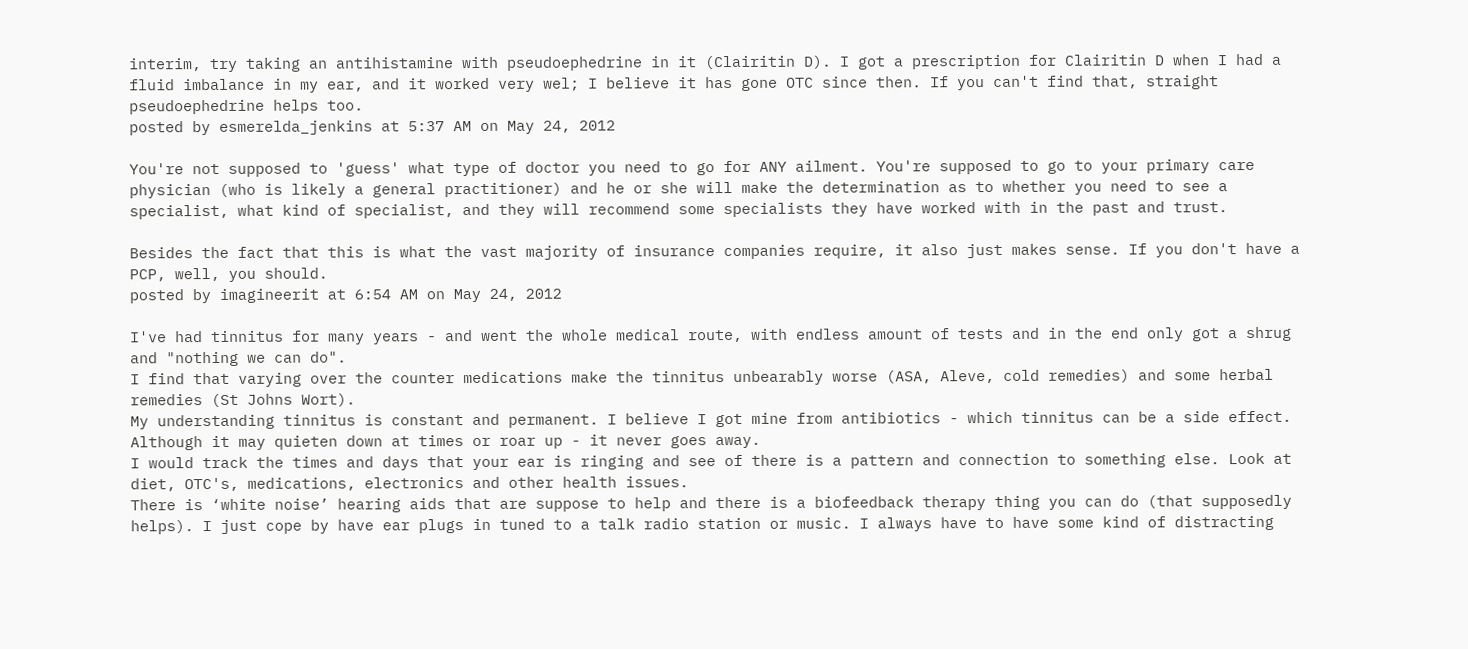interim, try taking an antihistamine with pseudoephedrine in it (Clairitin D). I got a prescription for Clairitin D when I had a fluid imbalance in my ear, and it worked very wel; I believe it has gone OTC since then. If you can't find that, straight pseudoephedrine helps too.
posted by esmerelda_jenkins at 5:37 AM on May 24, 2012

You're not supposed to 'guess' what type of doctor you need to go for ANY ailment. You're supposed to go to your primary care physician (who is likely a general practitioner) and he or she will make the determination as to whether you need to see a specialist, what kind of specialist, and they will recommend some specialists they have worked with in the past and trust.

Besides the fact that this is what the vast majority of insurance companies require, it also just makes sense. If you don't have a PCP, well, you should.
posted by imagineerit at 6:54 AM on May 24, 2012

I've had tinnitus for many years - and went the whole medical route, with endless amount of tests and in the end only got a shrug and "nothing we can do".
I find that varying over the counter medications make the tinnitus unbearably worse (ASA, Aleve, cold remedies) and some herbal remedies (St Johns Wort).
My understanding tinnitus is constant and permanent. I believe I got mine from antibiotics - which tinnitus can be a side effect. Although it may quieten down at times or roar up - it never goes away.
I would track the times and days that your ear is ringing and see of there is a pattern and connection to something else. Look at diet, OTC's, medications, electronics and other health issues.
There is ‘white noise’ hearing aids that are suppose to help and there is a biofeedback therapy thing you can do (that supposedly helps). I just cope by have ear plugs in tuned to a talk radio station or music. I always have to have some kind of distracting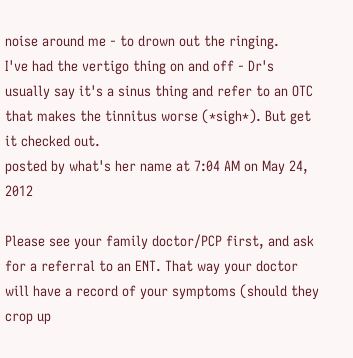noise around me - to drown out the ringing.
I've had the vertigo thing on and off - Dr's usually say it's a sinus thing and refer to an OTC that makes the tinnitus worse (*sigh*). But get it checked out.
posted by what's her name at 7:04 AM on May 24, 2012

Please see your family doctor/PCP first, and ask for a referral to an ENT. That way your doctor will have a record of your symptoms (should they crop up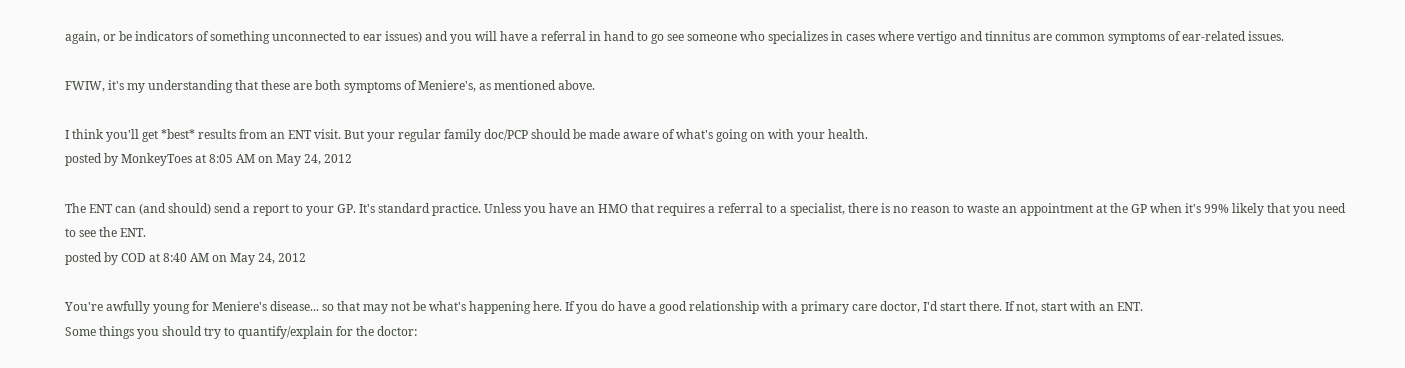again, or be indicators of something unconnected to ear issues) and you will have a referral in hand to go see someone who specializes in cases where vertigo and tinnitus are common symptoms of ear-related issues.

FWIW, it's my understanding that these are both symptoms of Meniere's, as mentioned above.

I think you'll get *best* results from an ENT visit. But your regular family doc/PCP should be made aware of what's going on with your health.
posted by MonkeyToes at 8:05 AM on May 24, 2012

The ENT can (and should) send a report to your GP. It's standard practice. Unless you have an HMO that requires a referral to a specialist, there is no reason to waste an appointment at the GP when it's 99% likely that you need to see the ENT.
posted by COD at 8:40 AM on May 24, 2012

You're awfully young for Meniere's disease... so that may not be what's happening here. If you do have a good relationship with a primary care doctor, I'd start there. If not, start with an ENT.
Some things you should try to quantify/explain for the doctor: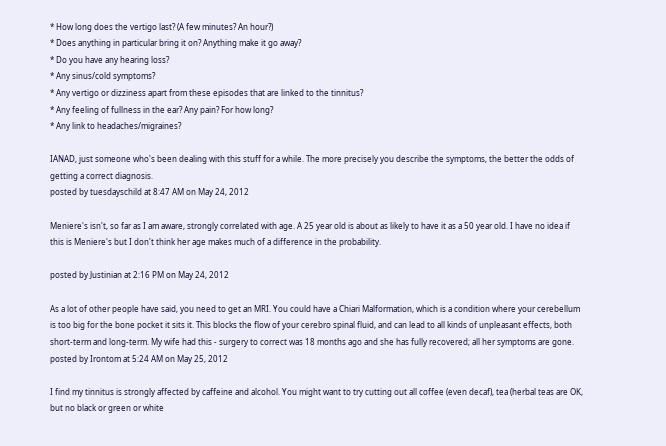* How long does the vertigo last? (A few minutes? An hour?)
* Does anything in particular bring it on? Anything make it go away?
* Do you have any hearing loss?
* Any sinus/cold symptoms?
* Any vertigo or dizziness apart from these episodes that are linked to the tinnitus?
* Any feeling of fullness in the ear? Any pain? For how long?
* Any link to headaches/migraines?

IANAD, just someone who's been dealing with this stuff for a while. The more precisely you describe the symptoms, the better the odds of getting a correct diagnosis.
posted by tuesdayschild at 8:47 AM on May 24, 2012

Meniere's isn't, so far as I am aware, strongly correlated with age. A 25 year old is about as likely to have it as a 50 year old. I have no idea if this is Meniere's but I don't think her age makes much of a difference in the probability.

posted by Justinian at 2:16 PM on May 24, 2012

As a lot of other people have said, you need to get an MRI. You could have a Chiari Malformation, which is a condition where your cerebellum is too big for the bone pocket it sits it. This blocks the flow of your cerebro spinal fluid, and can lead to all kinds of unpleasant effects, both short-term and long-term. My wife had this - surgery to correct was 18 months ago and she has fully recovered; all her symptoms are gone.
posted by Irontom at 5:24 AM on May 25, 2012

I find my tinnitus is strongly affected by caffeine and alcohol. You might want to try cutting out all coffee (even decaf), tea (herbal teas are OK, but no black or green or white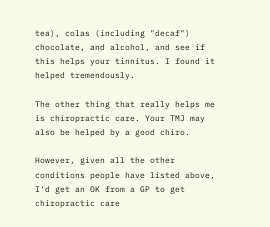tea), colas (including "decaf") chocolate, and alcohol, and see if this helps your tinnitus. I found it helped tremendously.

The other thing that really helps me is chiropractic care. Your TMJ may also be helped by a good chiro.

However, given all the other conditions people have listed above, I'd get an OK from a GP to get chiropractic care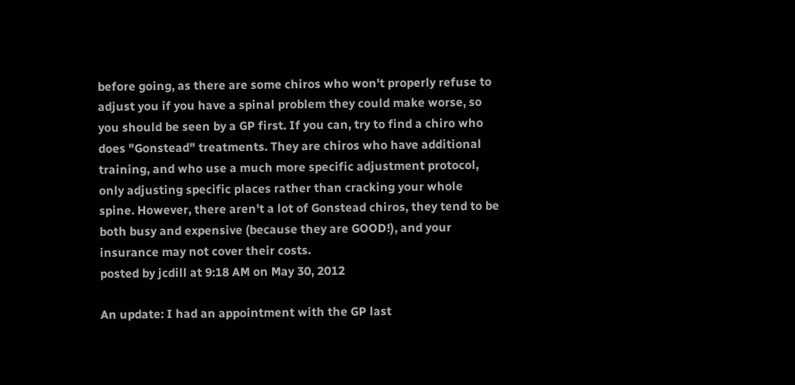before going, as there are some chiros who won't properly refuse to adjust you if you have a spinal problem they could make worse, so you should be seen by a GP first. If you can, try to find a chiro who does "Gonstead" treatments. They are chiros who have additional training, and who use a much more specific adjustment protocol, only adjusting specific places rather than cracking your whole spine. However, there aren't a lot of Gonstead chiros, they tend to be both busy and expensive (because they are GOOD!), and your insurance may not cover their costs.
posted by jcdill at 9:18 AM on May 30, 2012

An update: I had an appointment with the GP last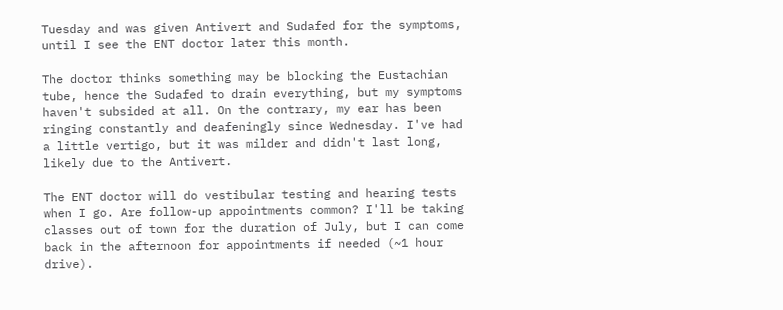Tuesday and was given Antivert and Sudafed for the symptoms, until I see the ENT doctor later this month.

The doctor thinks something may be blocking the Eustachian tube, hence the Sudafed to drain everything, but my symptoms haven't subsided at all. On the contrary, my ear has been ringing constantly and deafeningly since Wednesday. I've had a little vertigo, but it was milder and didn't last long, likely due to the Antivert.

The ENT doctor will do vestibular testing and hearing tests when I go. Are follow-up appointments common? I'll be taking classes out of town for the duration of July, but I can come back in the afternoon for appointments if needed (~1 hour drive).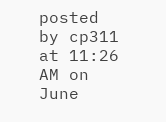posted by cp311 at 11:26 AM on June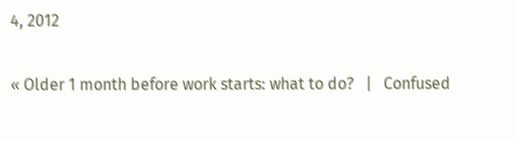4, 2012

« Older 1 month before work starts: what to do?   |   Confused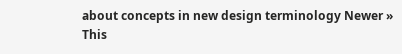about concepts in new design terminology Newer »
This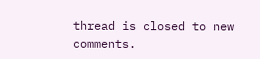thread is closed to new comments.